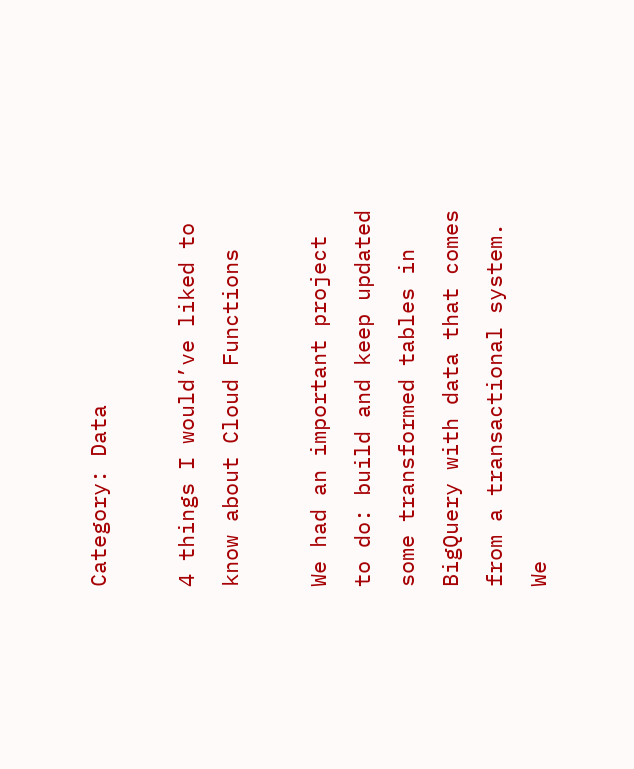Category: Data

4 things I would’ve liked to know about Cloud Functions

We had an important project to do: build and keep updated some transformed tables in BigQuery with data that comes from a transactional system. We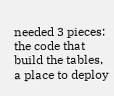needed 3 pieces: the code that build the tables, a place to deploy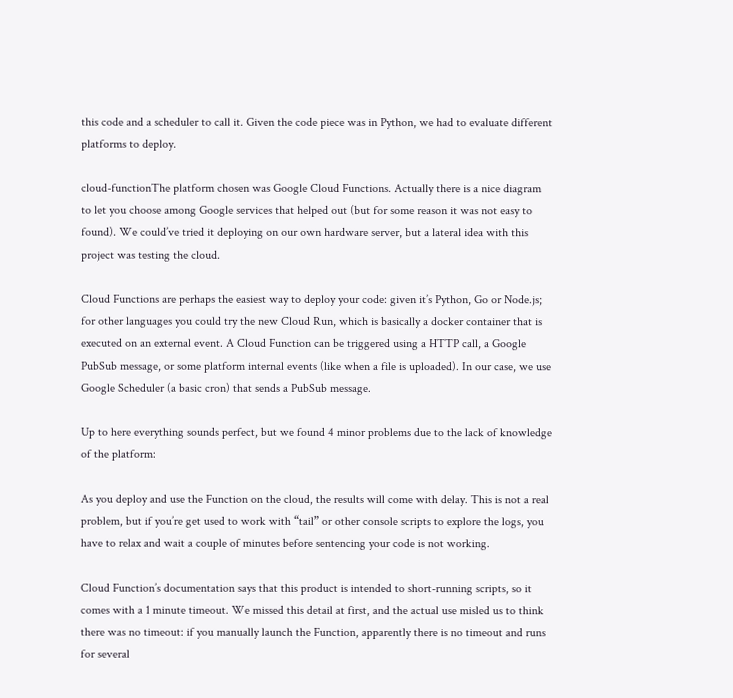this code and a scheduler to call it. Given the code piece was in Python, we had to evaluate different platforms to deploy.

cloud-functionThe platform chosen was Google Cloud Functions. Actually there is a nice diagram to let you choose among Google services that helped out (but for some reason it was not easy to found). We could’ve tried it deploying on our own hardware server, but a lateral idea with this project was testing the cloud.

Cloud Functions are perhaps the easiest way to deploy your code: given it’s Python, Go or Node.js; for other languages you could try the new Cloud Run, which is basically a docker container that is executed on an external event. A Cloud Function can be triggered using a HTTP call, a Google PubSub message, or some platform internal events (like when a file is uploaded). In our case, we use Google Scheduler (a basic cron) that sends a PubSub message.

Up to here everything sounds perfect, but we found 4 minor problems due to the lack of knowledge of the platform:

As you deploy and use the Function on the cloud, the results will come with delay. This is not a real problem, but if you’re get used to work with “tail” or other console scripts to explore the logs, you have to relax and wait a couple of minutes before sentencing your code is not working.

Cloud Function’s documentation says that this product is intended to short-running scripts, so it comes with a 1 minute timeout. We missed this detail at first, and the actual use misled us to think there was no timeout: if you manually launch the Function, apparently there is no timeout and runs for several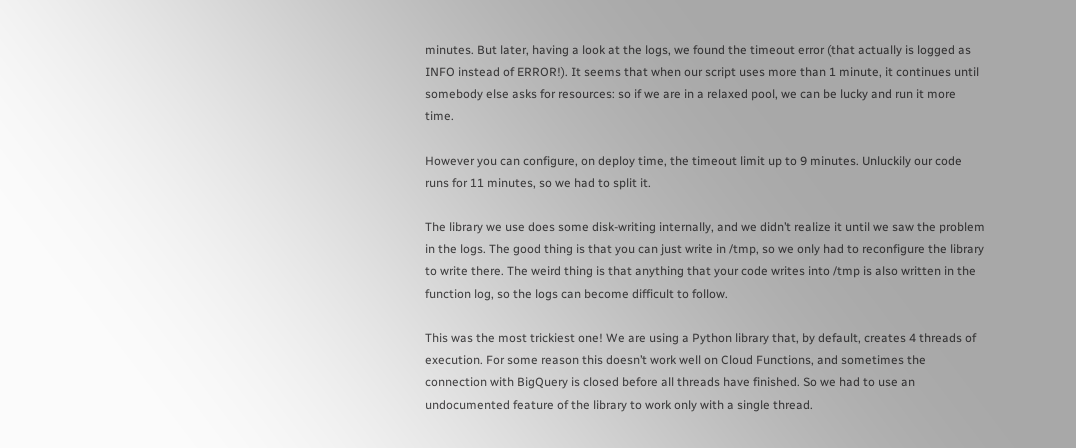minutes. But later, having a look at the logs, we found the timeout error (that actually is logged as INFO instead of ERROR!). It seems that when our script uses more than 1 minute, it continues until somebody else asks for resources: so if we are in a relaxed pool, we can be lucky and run it more time.

However you can configure, on deploy time, the timeout limit up to 9 minutes. Unluckily our code runs for 11 minutes, so we had to split it.

The library we use does some disk-writing internally, and we didn’t realize it until we saw the problem in the logs. The good thing is that you can just write in /tmp, so we only had to reconfigure the library to write there. The weird thing is that anything that your code writes into /tmp is also written in the function log, so the logs can become difficult to follow.

This was the most trickiest one! We are using a Python library that, by default, creates 4 threads of execution. For some reason this doesn’t work well on Cloud Functions, and sometimes the connection with BigQuery is closed before all threads have finished. So we had to use an undocumented feature of the library to work only with a single thread.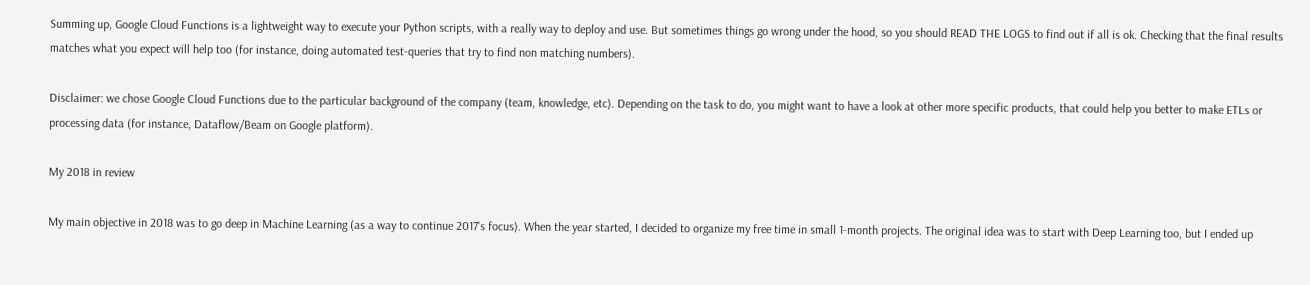Summing up, Google Cloud Functions is a lightweight way to execute your Python scripts, with a really way to deploy and use. But sometimes things go wrong under the hood, so you should READ THE LOGS to find out if all is ok. Checking that the final results matches what you expect will help too (for instance, doing automated test-queries that try to find non matching numbers).

Disclaimer: we chose Google Cloud Functions due to the particular background of the company (team, knowledge, etc). Depending on the task to do, you might want to have a look at other more specific products, that could help you better to make ETLs or processing data (for instance, Dataflow/Beam on Google platform).

My 2018 in review

My main objective in 2018 was to go deep in Machine Learning (as a way to continue 2017’s focus). When the year started, I decided to organize my free time in small 1-month projects. The original idea was to start with Deep Learning too, but I ended up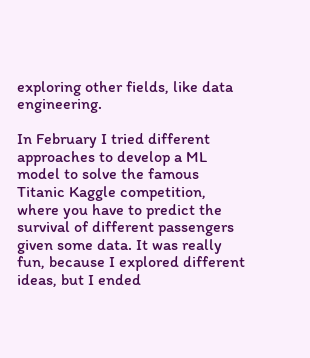exploring other fields, like data engineering.

In February I tried different approaches to develop a ML model to solve the famous Titanic Kaggle competition, where you have to predict the survival of different passengers given some data. It was really fun, because I explored different ideas, but I ended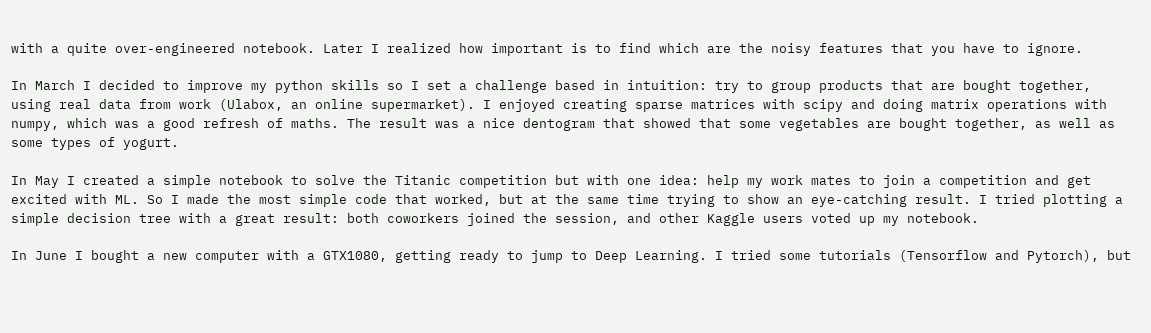with a quite over-engineered notebook. Later I realized how important is to find which are the noisy features that you have to ignore.

In March I decided to improve my python skills so I set a challenge based in intuition: try to group products that are bought together, using real data from work (Ulabox, an online supermarket). I enjoyed creating sparse matrices with scipy and doing matrix operations with numpy, which was a good refresh of maths. The result was a nice dentogram that showed that some vegetables are bought together, as well as some types of yogurt.

In May I created a simple notebook to solve the Titanic competition but with one idea: help my work mates to join a competition and get excited with ML. So I made the most simple code that worked, but at the same time trying to show an eye-catching result. I tried plotting a simple decision tree with a great result: both coworkers joined the session, and other Kaggle users voted up my notebook.

In June I bought a new computer with a GTX1080, getting ready to jump to Deep Learning. I tried some tutorials (Tensorflow and Pytorch), but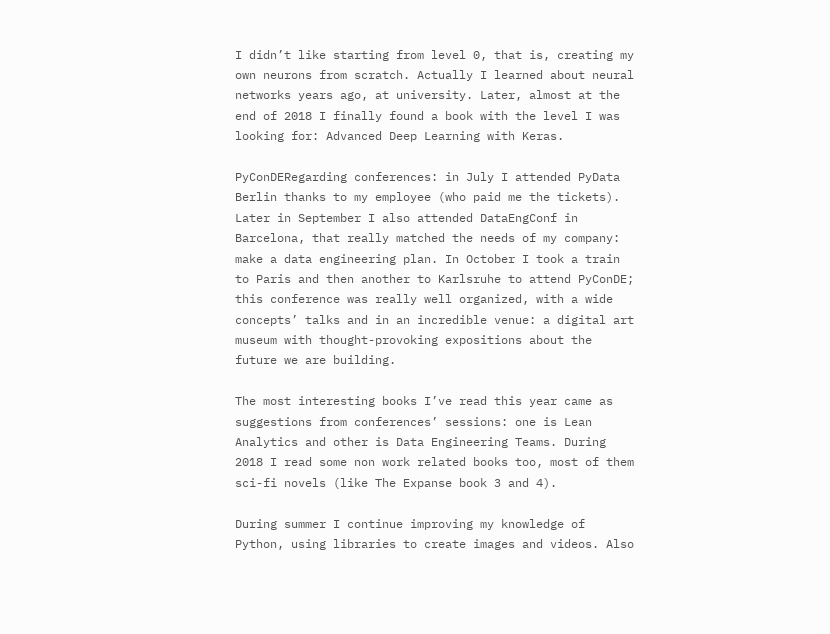I didn’t like starting from level 0, that is, creating my own neurons from scratch. Actually I learned about neural networks years ago, at university. Later, almost at the end of 2018 I finally found a book with the level I was looking for: Advanced Deep Learning with Keras.

PyConDERegarding conferences: in July I attended PyData Berlin thanks to my employee (who paid me the tickets). Later in September I also attended DataEngConf in Barcelona, that really matched the needs of my company: make a data engineering plan. In October I took a train to Paris and then another to Karlsruhe to attend PyConDE; this conference was really well organized, with a wide concepts’ talks and in an incredible venue: a digital art museum with thought-provoking expositions about the future we are building.

The most interesting books I’ve read this year came as suggestions from conferences’ sessions: one is Lean Analytics and other is Data Engineering Teams. During 2018 I read some non work related books too, most of them sci-fi novels (like The Expanse book 3 and 4).

During summer I continue improving my knowledge of Python, using libraries to create images and videos. Also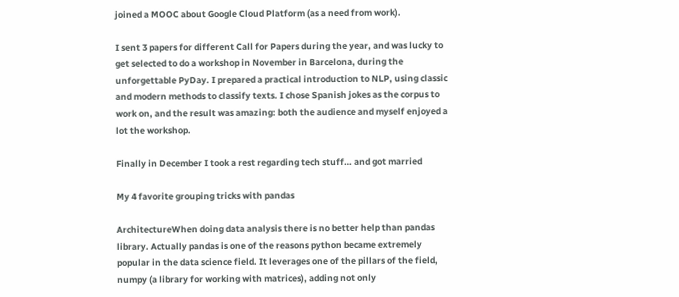joined a MOOC about Google Cloud Platform (as a need from work).

I sent 3 papers for different Call for Papers during the year, and was lucky to get selected to do a workshop in November in Barcelona, during the unforgettable PyDay. I prepared a practical introduction to NLP, using classic and modern methods to classify texts. I chose Spanish jokes as the corpus to work on, and the result was amazing: both the audience and myself enjoyed a lot the workshop.

Finally in December I took a rest regarding tech stuff… and got married

My 4 favorite grouping tricks with pandas

ArchitectureWhen doing data analysis there is no better help than pandas library. Actually pandas is one of the reasons python became extremely popular in the data science field. It leverages one of the pillars of the field, numpy (a library for working with matrices), adding not only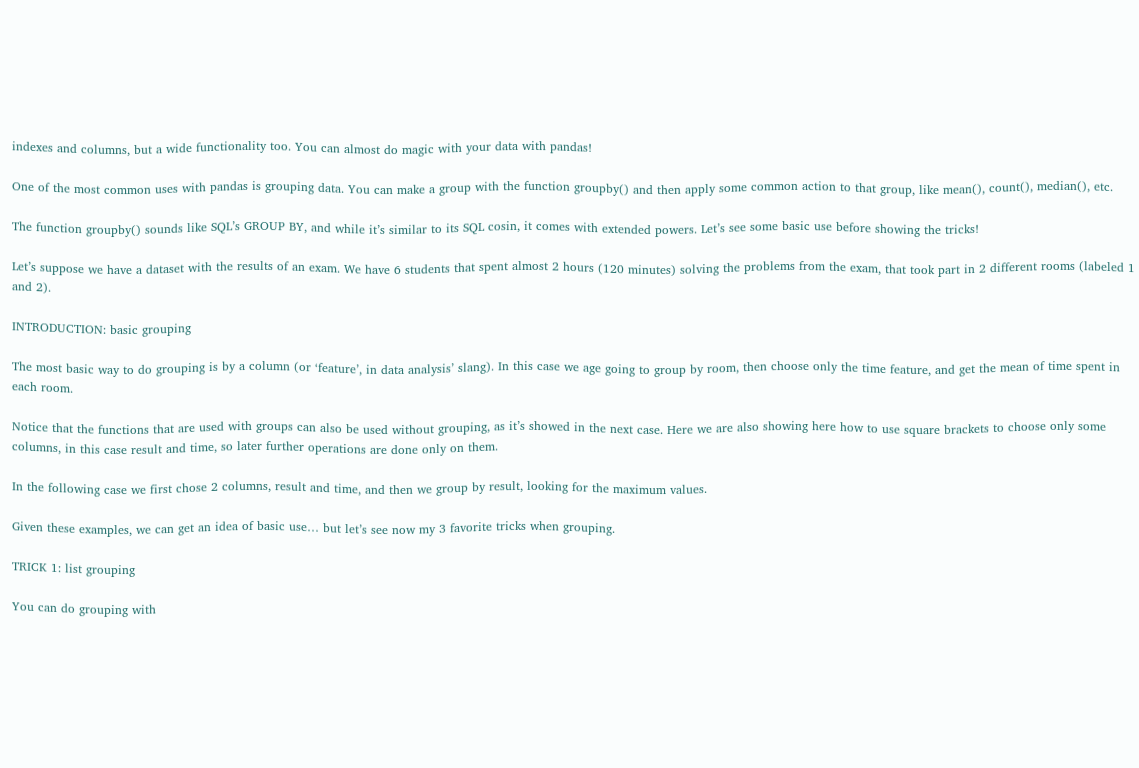indexes and columns, but a wide functionality too. You can almost do magic with your data with pandas!

One of the most common uses with pandas is grouping data. You can make a group with the function groupby() and then apply some common action to that group, like mean(), count(), median(), etc.

The function groupby() sounds like SQL’s GROUP BY, and while it’s similar to its SQL cosin, it comes with extended powers. Let’s see some basic use before showing the tricks!

Let’s suppose we have a dataset with the results of an exam. We have 6 students that spent almost 2 hours (120 minutes) solving the problems from the exam, that took part in 2 different rooms (labeled 1 and 2).

INTRODUCTION: basic grouping

The most basic way to do grouping is by a column (or ‘feature’, in data analysis’ slang). In this case we age going to group by room, then choose only the time feature, and get the mean of time spent in each room.

Notice that the functions that are used with groups can also be used without grouping, as it’s showed in the next case. Here we are also showing here how to use square brackets to choose only some columns, in this case result and time, so later further operations are done only on them.

In the following case we first chose 2 columns, result and time, and then we group by result, looking for the maximum values.

Given these examples, we can get an idea of basic use… but let’s see now my 3 favorite tricks when grouping.

TRICK 1: list grouping

You can do grouping with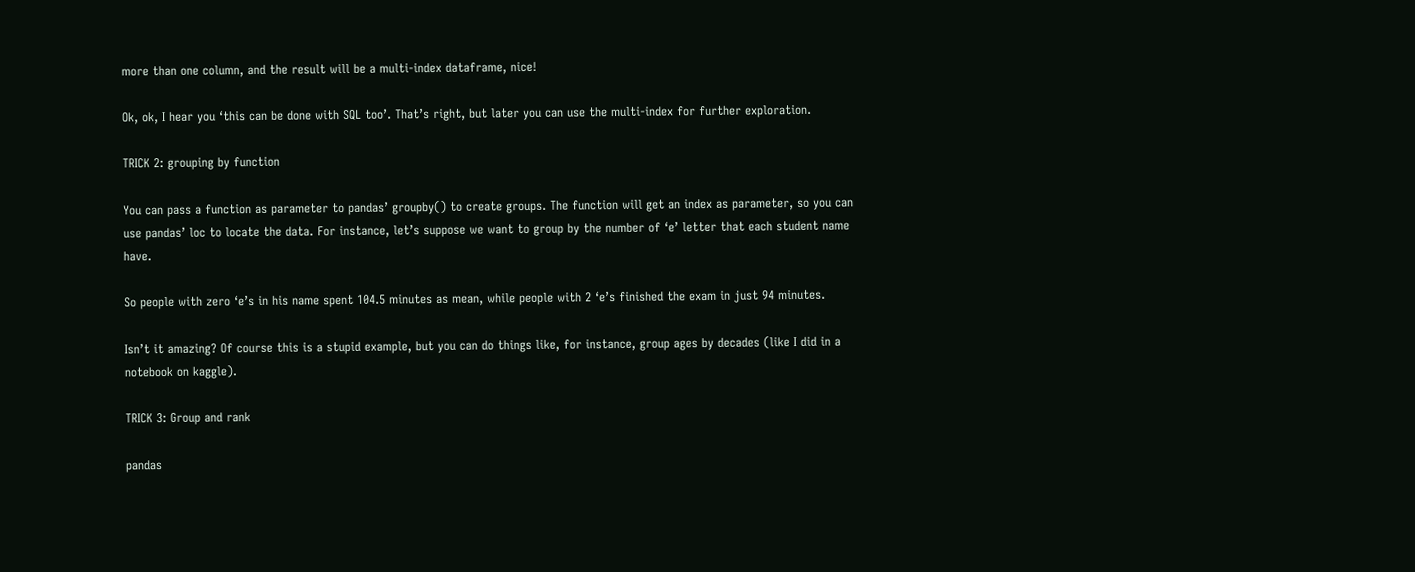more than one column, and the result will be a multi-index dataframe, nice!

Ok, ok, I hear you ‘this can be done with SQL too’. That’s right, but later you can use the multi-index for further exploration.

TRICK 2: grouping by function

You can pass a function as parameter to pandas’ groupby() to create groups. The function will get an index as parameter, so you can use pandas’ loc to locate the data. For instance, let’s suppose we want to group by the number of ‘e’ letter that each student name have.

So people with zero ‘e’s in his name spent 104.5 minutes as mean, while people with 2 ‘e’s finished the exam in just 94 minutes.

Isn’t it amazing? Of course this is a stupid example, but you can do things like, for instance, group ages by decades (like I did in a notebook on kaggle).

TRICK 3: Group and rank

pandas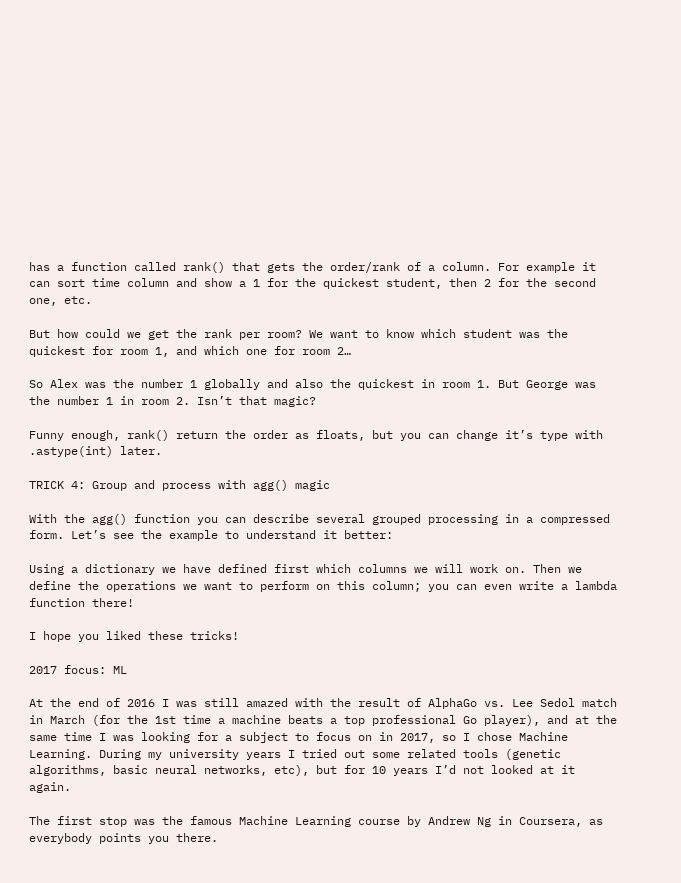has a function called rank() that gets the order/rank of a column. For example it can sort time column and show a 1 for the quickest student, then 2 for the second one, etc.

But how could we get the rank per room? We want to know which student was the quickest for room 1, and which one for room 2…

So Alex was the number 1 globally and also the quickest in room 1. But George was the number 1 in room 2. Isn’t that magic?

Funny enough, rank() return the order as floats, but you can change it’s type with .astype(int) later.

TRICK 4: Group and process with agg() magic

With the agg() function you can describe several grouped processing in a compressed form. Let’s see the example to understand it better:

Using a dictionary we have defined first which columns we will work on. Then we define the operations we want to perform on this column; you can even write a lambda function there!

I hope you liked these tricks!

2017 focus: ML

At the end of 2016 I was still amazed with the result of AlphaGo vs. Lee Sedol match in March (for the 1st time a machine beats a top professional Go player), and at the same time I was looking for a subject to focus on in 2017, so I chose Machine Learning. During my university years I tried out some related tools (genetic algorithms, basic neural networks, etc), but for 10 years I’d not looked at it again.

The first stop was the famous Machine Learning course by Andrew Ng in Coursera, as everybody points you there.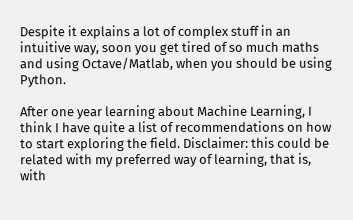Despite it explains a lot of complex stuff in an intuitive way, soon you get tired of so much maths and using Octave/Matlab, when you should be using Python.

After one year learning about Machine Learning, I think I have quite a list of recommendations on how to start exploring the field. Disclaimer: this could be related with my preferred way of learning, that is, with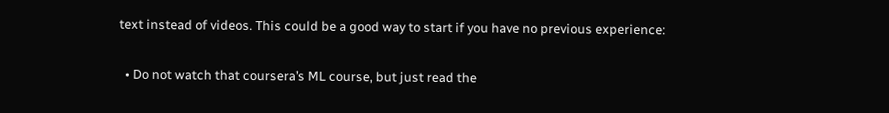text instead of videos. This could be a good way to start if you have no previous experience:

  • Do not watch that coursera’s ML course, but just read the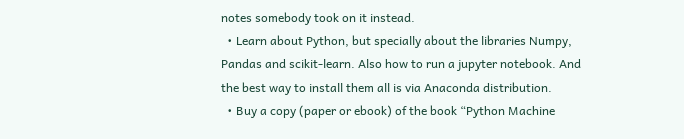notes somebody took on it instead.
  • Learn about Python, but specially about the libraries Numpy, Pandas and scikit-learn. Also how to run a jupyter notebook. And the best way to install them all is via Anaconda distribution.
  • Buy a copy (paper or ebook) of the book “Python Machine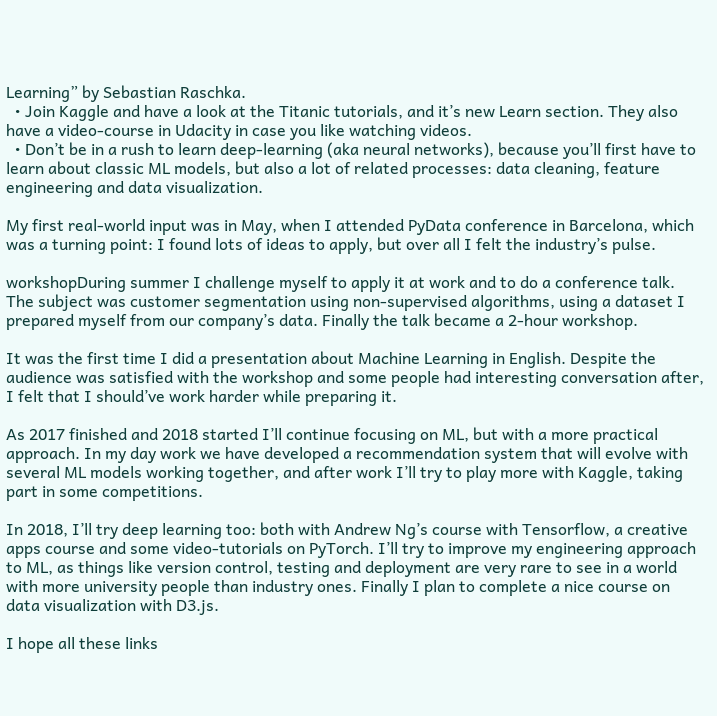Learning” by Sebastian Raschka.
  • Join Kaggle and have a look at the Titanic tutorials, and it’s new Learn section. They also have a video-course in Udacity in case you like watching videos.
  • Don’t be in a rush to learn deep-learning (aka neural networks), because you’ll first have to learn about classic ML models, but also a lot of related processes: data cleaning, feature engineering and data visualization.

My first real-world input was in May, when I attended PyData conference in Barcelona, which was a turning point: I found lots of ideas to apply, but over all I felt the industry’s pulse.

workshopDuring summer I challenge myself to apply it at work and to do a conference talk. The subject was customer segmentation using non-supervised algorithms, using a dataset I prepared myself from our company’s data. Finally the talk became a 2-hour workshop.

It was the first time I did a presentation about Machine Learning in English. Despite the audience was satisfied with the workshop and some people had interesting conversation after, I felt that I should’ve work harder while preparing it.

As 2017 finished and 2018 started I’ll continue focusing on ML, but with a more practical approach. In my day work we have developed a recommendation system that will evolve with several ML models working together, and after work I’ll try to play more with Kaggle, taking part in some competitions.

In 2018, I’ll try deep learning too: both with Andrew Ng’s course with Tensorflow, a creative apps course and some video-tutorials on PyTorch. I’ll try to improve my engineering approach to ML, as things like version control, testing and deployment are very rare to see in a world with more university people than industry ones. Finally I plan to complete a nice course on data visualization with D3.js.

I hope all these links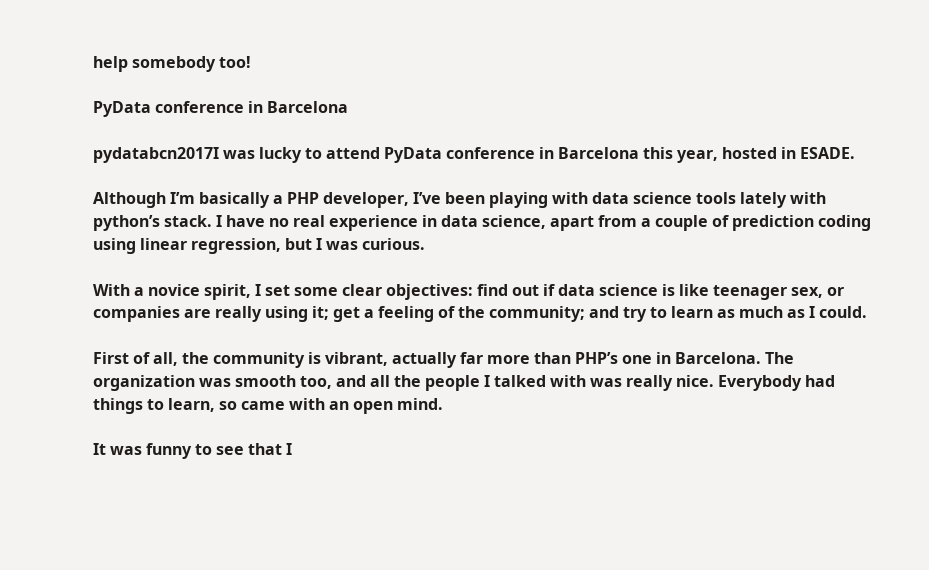help somebody too!

PyData conference in Barcelona

pydatabcn2017I was lucky to attend PyData conference in Barcelona this year, hosted in ESADE.

Although I’m basically a PHP developer, I’ve been playing with data science tools lately with python’s stack. I have no real experience in data science, apart from a couple of prediction coding using linear regression, but I was curious.

With a novice spirit, I set some clear objectives: find out if data science is like teenager sex, or companies are really using it; get a feeling of the community; and try to learn as much as I could.

First of all, the community is vibrant, actually far more than PHP’s one in Barcelona. The organization was smooth too, and all the people I talked with was really nice. Everybody had things to learn, so came with an open mind.

It was funny to see that I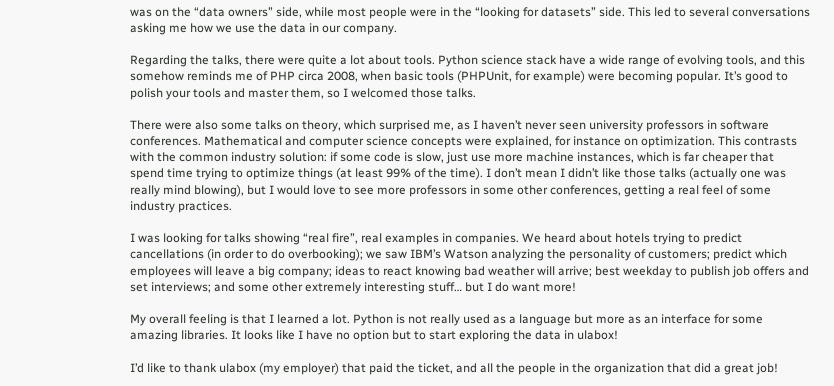was on the “data owners” side, while most people were in the “looking for datasets” side. This led to several conversations asking me how we use the data in our company.

Regarding the talks, there were quite a lot about tools. Python science stack have a wide range of evolving tools, and this somehow reminds me of PHP circa 2008, when basic tools (PHPUnit, for example) were becoming popular. It’s good to polish your tools and master them, so I welcomed those talks.

There were also some talks on theory, which surprised me, as I haven’t never seen university professors in software conferences. Mathematical and computer science concepts were explained, for instance on optimization. This contrasts with the common industry solution: if some code is slow, just use more machine instances, which is far cheaper that spend time trying to optimize things (at least 99% of the time). I don’t mean I didn’t like those talks (actually one was really mind blowing), but I would love to see more professors in some other conferences, getting a real feel of some industry practices.

I was looking for talks showing “real fire”, real examples in companies. We heard about hotels trying to predict cancellations (in order to do overbooking); we saw IBM’s Watson analyzing the personality of customers; predict which employees will leave a big company; ideas to react knowing bad weather will arrive; best weekday to publish job offers and set interviews; and some other extremely interesting stuff… but I do want more!

My overall feeling is that I learned a lot. Python is not really used as a language but more as an interface for some amazing libraries. It looks like I have no option but to start exploring the data in ulabox!

I’d like to thank ulabox (my employer) that paid the ticket, and all the people in the organization that did a great job!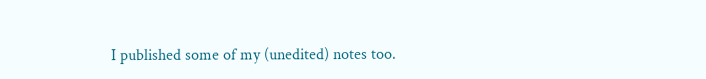I published some of my (unedited) notes too.